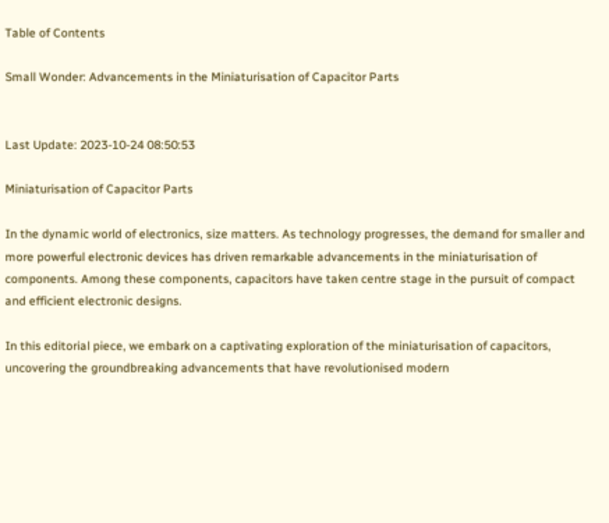Table of Contents

Small Wonder: Advancements in the Miniaturisation of Capacitor Parts


Last Update: 2023-10-24 08:50:53

Miniaturisation of Capacitor Parts

In the dynamic world of electronics, size matters. As technology progresses, the demand for smaller and more powerful electronic devices has driven remarkable advancements in the miniaturisation of components. Among these components, capacitors have taken centre stage in the pursuit of compact and efficient electronic designs.

In this editorial piece, we embark on a captivating exploration of the miniaturisation of capacitors, uncovering the groundbreaking advancements that have revolutionised modern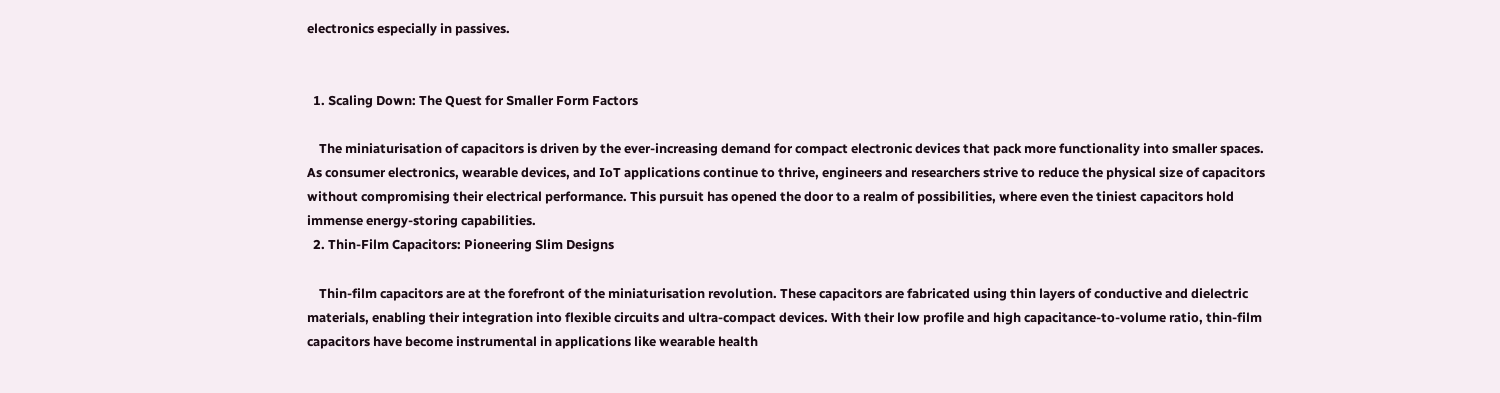electronics especially in passives.


  1. Scaling Down: The Quest for Smaller Form Factors

    The miniaturisation of capacitors is driven by the ever-increasing demand for compact electronic devices that pack more functionality into smaller spaces. As consumer electronics, wearable devices, and IoT applications continue to thrive, engineers and researchers strive to reduce the physical size of capacitors without compromising their electrical performance. This pursuit has opened the door to a realm of possibilities, where even the tiniest capacitors hold immense energy-storing capabilities.
  2. Thin-Film Capacitors: Pioneering Slim Designs

    Thin-film capacitors are at the forefront of the miniaturisation revolution. These capacitors are fabricated using thin layers of conductive and dielectric materials, enabling their integration into flexible circuits and ultra-compact devices. With their low profile and high capacitance-to-volume ratio, thin-film capacitors have become instrumental in applications like wearable health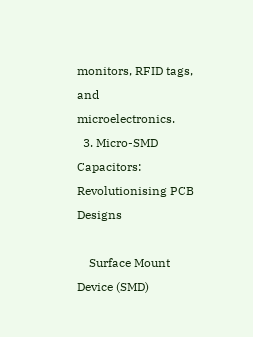monitors, RFID tags, and microelectronics.
  3. Micro-SMD Capacitors: Revolutionising PCB Designs

    Surface Mount Device (SMD)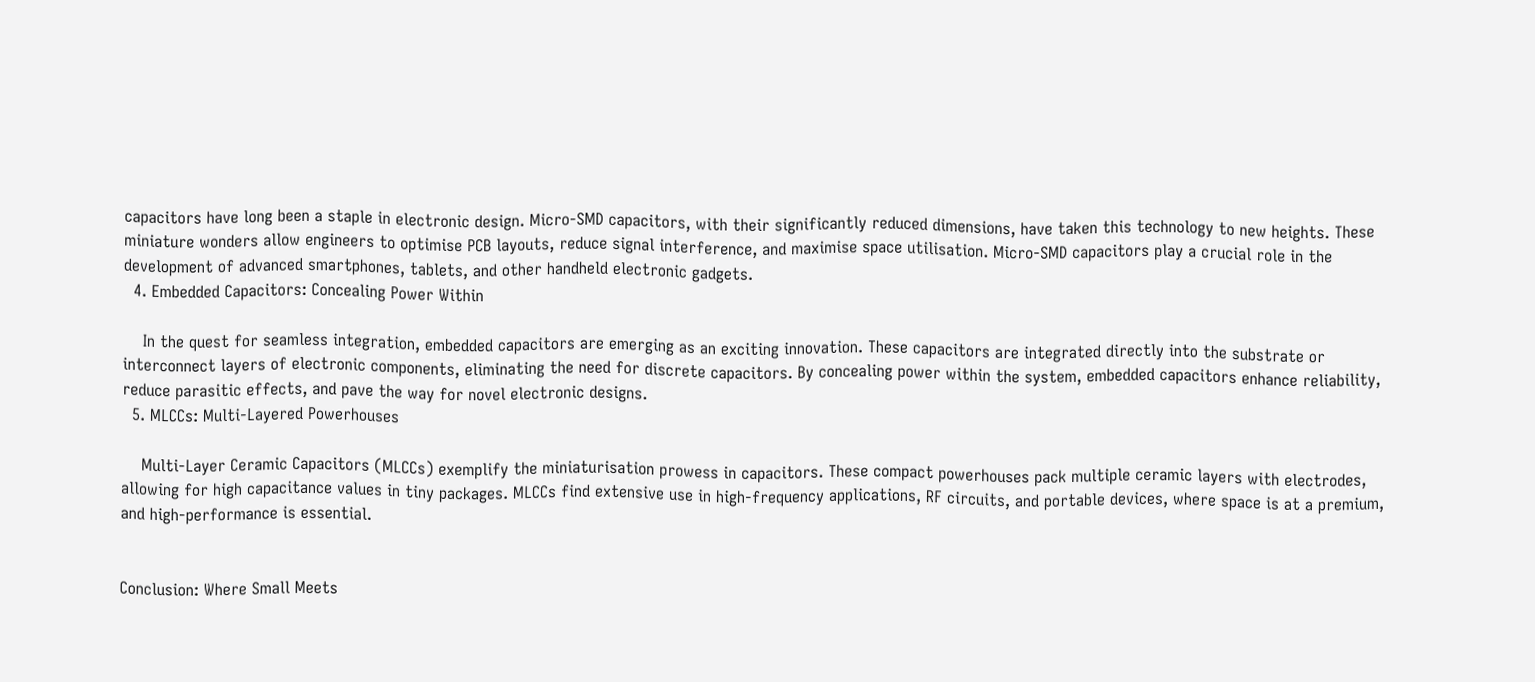capacitors have long been a staple in electronic design. Micro-SMD capacitors, with their significantly reduced dimensions, have taken this technology to new heights. These miniature wonders allow engineers to optimise PCB layouts, reduce signal interference, and maximise space utilisation. Micro-SMD capacitors play a crucial role in the development of advanced smartphones, tablets, and other handheld electronic gadgets.
  4. Embedded Capacitors: Concealing Power Within

    In the quest for seamless integration, embedded capacitors are emerging as an exciting innovation. These capacitors are integrated directly into the substrate or interconnect layers of electronic components, eliminating the need for discrete capacitors. By concealing power within the system, embedded capacitors enhance reliability, reduce parasitic effects, and pave the way for novel electronic designs.
  5. MLCCs: Multi-Layered Powerhouses

    Multi-Layer Ceramic Capacitors (MLCCs) exemplify the miniaturisation prowess in capacitors. These compact powerhouses pack multiple ceramic layers with electrodes, allowing for high capacitance values in tiny packages. MLCCs find extensive use in high-frequency applications, RF circuits, and portable devices, where space is at a premium, and high-performance is essential.


Conclusion: Where Small Meets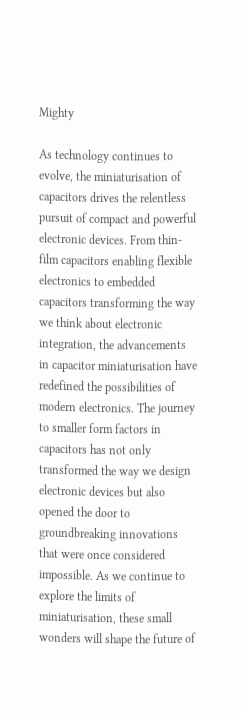Mighty

As technology continues to evolve, the miniaturisation of capacitors drives the relentless pursuit of compact and powerful electronic devices. From thin-film capacitors enabling flexible electronics to embedded capacitors transforming the way we think about electronic integration, the advancements in capacitor miniaturisation have redefined the possibilities of modern electronics. The journey to smaller form factors in capacitors has not only transformed the way we design electronic devices but also opened the door to groundbreaking innovations that were once considered impossible. As we continue to explore the limits of miniaturisation, these small wonders will shape the future of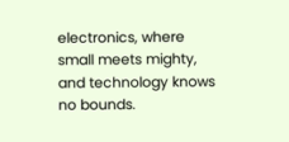electronics, where small meets mighty, and technology knows no bounds.